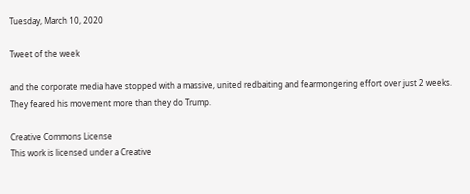Tuesday, March 10, 2020

Tweet of the week

and the corporate media have stopped with a massive, united redbaiting and fearmongering effort over just 2 weeks. They feared his movement more than they do Trump.

Creative Commons License
This work is licensed under a Creative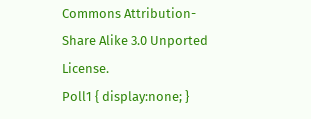Commons Attribution-Share Alike 3.0 Unported License.
Poll1 { display:none; }